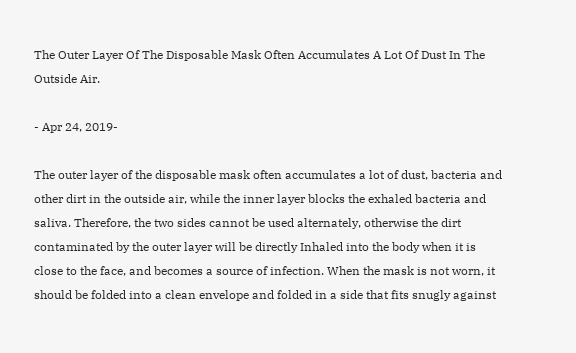The Outer Layer Of The Disposable Mask Often Accumulates A Lot Of Dust In The Outside Air.

- Apr 24, 2019-

The outer layer of the disposable mask often accumulates a lot of dust, bacteria and other dirt in the outside air, while the inner layer blocks the exhaled bacteria and saliva. Therefore, the two sides cannot be used alternately, otherwise the dirt contaminated by the outer layer will be directly Inhaled into the body when it is close to the face, and becomes a source of infection. When the mask is not worn, it should be folded into a clean envelope and folded in a side that fits snugly against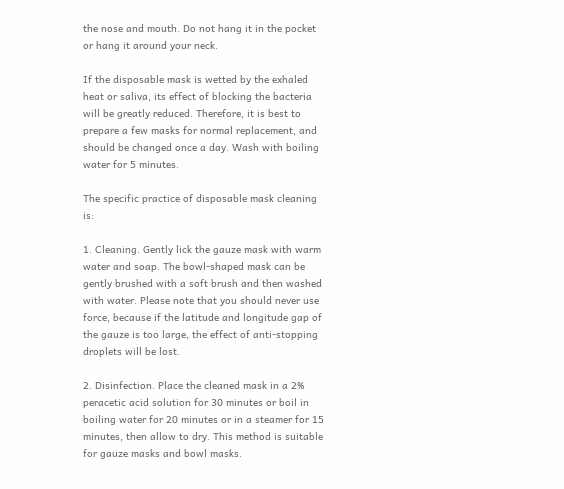the nose and mouth. Do not hang it in the pocket or hang it around your neck.

If the disposable mask is wetted by the exhaled heat or saliva, its effect of blocking the bacteria will be greatly reduced. Therefore, it is best to prepare a few masks for normal replacement, and should be changed once a day. Wash with boiling water for 5 minutes.

The specific practice of disposable mask cleaning is:

1. Cleaning. Gently lick the gauze mask with warm water and soap. The bowl-shaped mask can be gently brushed with a soft brush and then washed with water. Please note that you should never use force, because if the latitude and longitude gap of the gauze is too large, the effect of anti-stopping droplets will be lost.

2. Disinfection. Place the cleaned mask in a 2% peracetic acid solution for 30 minutes or boil in boiling water for 20 minutes or in a steamer for 15 minutes, then allow to dry. This method is suitable for gauze masks and bowl masks.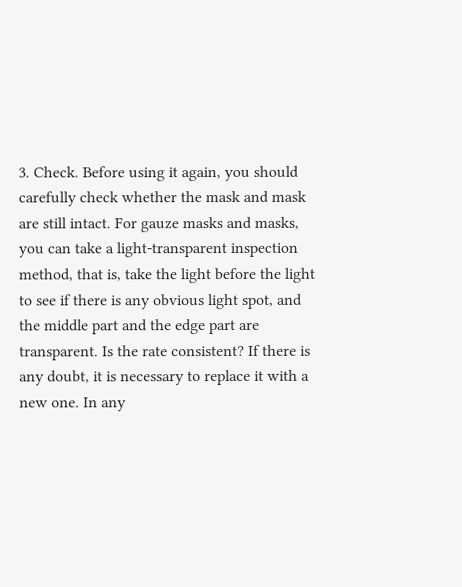3. Check. Before using it again, you should carefully check whether the mask and mask are still intact. For gauze masks and masks, you can take a light-transparent inspection method, that is, take the light before the light to see if there is any obvious light spot, and the middle part and the edge part are transparent. Is the rate consistent? If there is any doubt, it is necessary to replace it with a new one. In any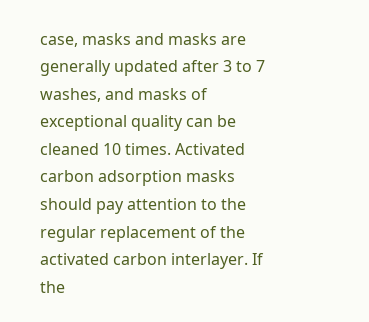case, masks and masks are generally updated after 3 to 7 washes, and masks of exceptional quality can be cleaned 10 times. Activated carbon adsorption masks should pay attention to the regular replacement of the activated carbon interlayer. If the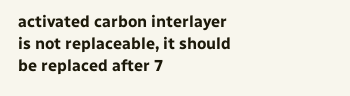activated carbon interlayer is not replaceable, it should be replaced after 7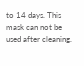to 14 days. This mask can not be used after cleaning.